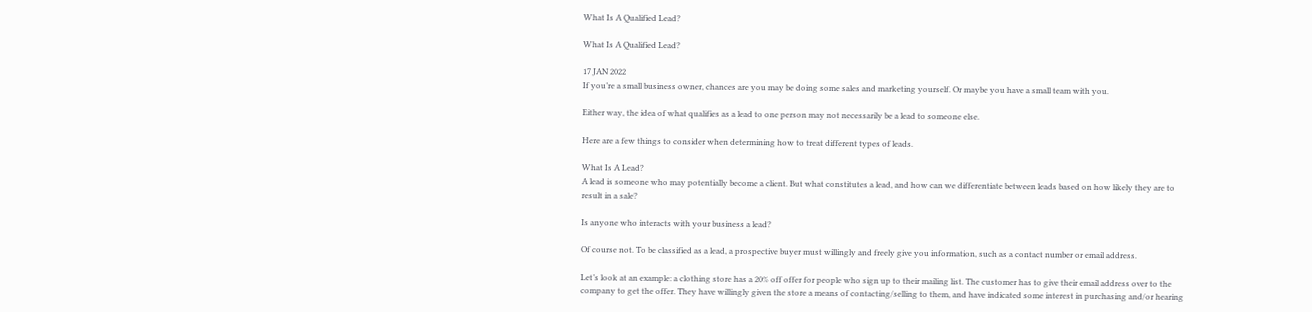What Is A Qualified Lead?

What Is A Qualified Lead?

17 JAN 2022
If you’re a small business owner, chances are you may be doing some sales and marketing yourself. Or maybe you have a small team with you.

Either way, the idea of what qualifies as a lead to one person may not necessarily be a lead to someone else.

Here are a few things to consider when determining how to treat different types of leads.

What Is A Lead?
A lead is someone who may potentially become a client. But what constitutes a lead, and how can we differentiate between leads based on how likely they are to result in a sale?

Is anyone who interacts with your business a lead?

Of course not. To be classified as a lead, a prospective buyer must willingly and freely give you information, such as a contact number or email address.

Let’s look at an example: a clothing store has a 20% off offer for people who sign up to their mailing list. The customer has to give their email address over to the company to get the offer. They have willingly given the store a means of contacting/selling to them, and have indicated some interest in purchasing and/or hearing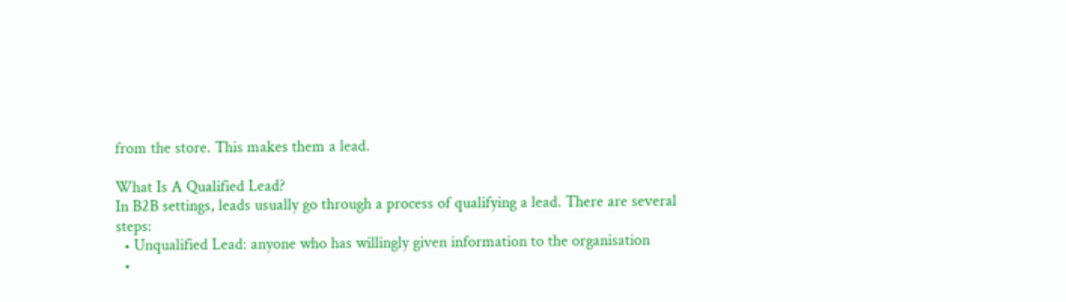from the store. This makes them a lead.

What Is A Qualified Lead?
In B2B settings, leads usually go through a process of qualifying a lead. There are several steps:
  • Unqualified Lead: anyone who has willingly given information to the organisation
  •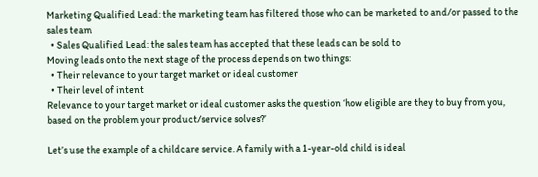Marketing Qualified Lead: the marketing team has filtered those who can be marketed to and/or passed to the sales team
  • Sales Qualified Lead: the sales team has accepted that these leads can be sold to
Moving leads onto the next stage of the process depends on two things:
  • Their relevance to your target market or ideal customer
  • Their level of intent
Relevance to your target market or ideal customer asks the question ‘how eligible are they to buy from you, based on the problem your product/service solves?’

Let’s use the example of a childcare service. A family with a 1-year-old child is ideal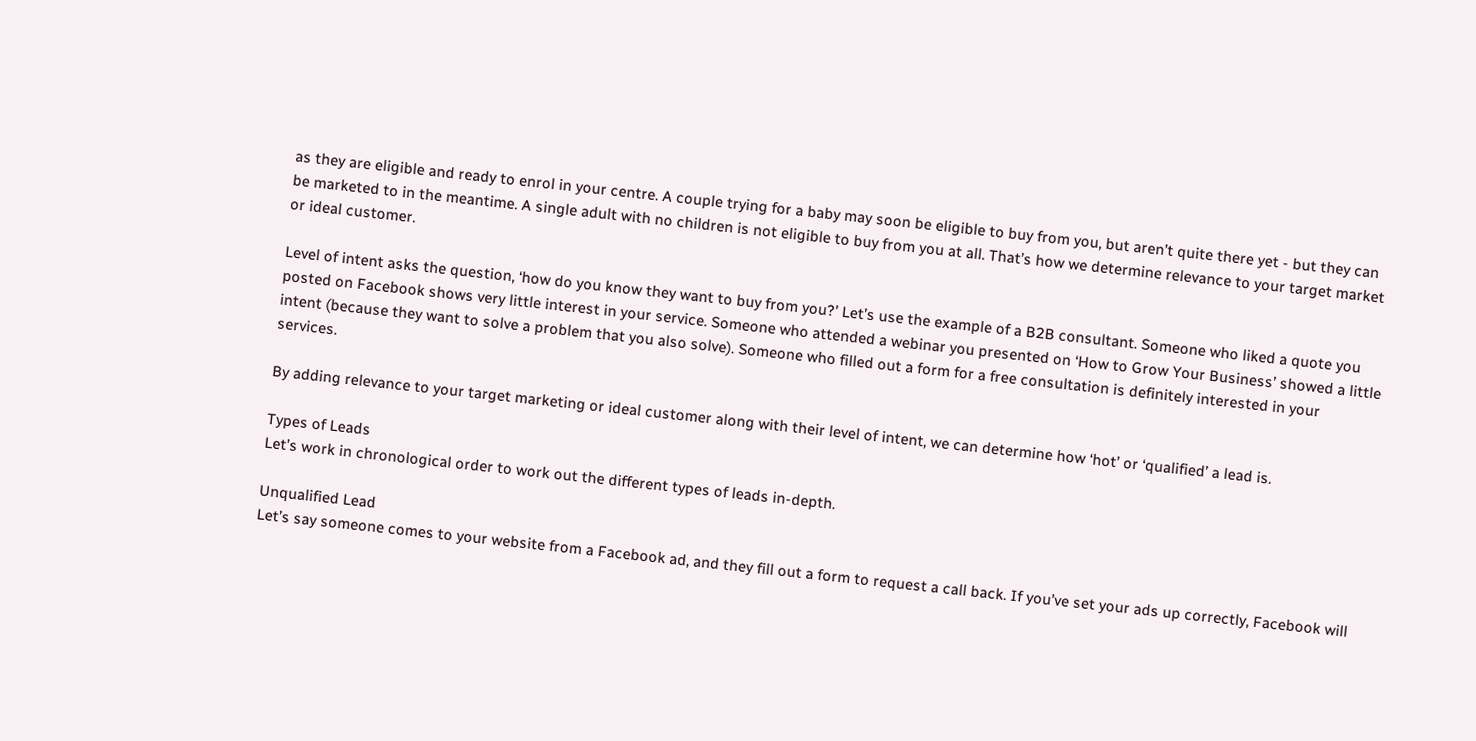as they are eligible and ready to enrol in your centre. A couple trying for a baby may soon be eligible to buy from you, but aren’t quite there yet - but they can be marketed to in the meantime. A single adult with no children is not eligible to buy from you at all. That’s how we determine relevance to your target market or ideal customer.

Level of intent asks the question, ‘how do you know they want to buy from you?’ Let’s use the example of a B2B consultant. Someone who liked a quote you posted on Facebook shows very little interest in your service. Someone who attended a webinar you presented on ‘How to Grow Your Business’ showed a little intent (because they want to solve a problem that you also solve). Someone who filled out a form for a free consultation is definitely interested in your services.

By adding relevance to your target marketing or ideal customer along with their level of intent, we can determine how ‘hot’ or ‘qualified’ a lead is.

Types of Leads
Let’s work in chronological order to work out the different types of leads in-depth.

Unqualified Lead
Let’s say someone comes to your website from a Facebook ad, and they fill out a form to request a call back. If you’ve set your ads up correctly, Facebook will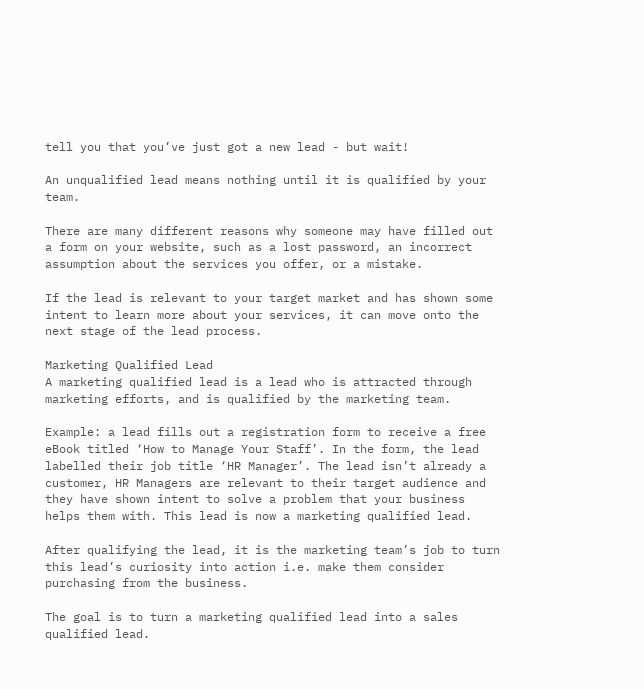tell you that you’ve just got a new lead - but wait!

An unqualified lead means nothing until it is qualified by your team.

There are many different reasons why someone may have filled out a form on your website, such as a lost password, an incorrect assumption about the services you offer, or a mistake.

If the lead is relevant to your target market and has shown some intent to learn more about your services, it can move onto the next stage of the lead process.

Marketing Qualified Lead
A marketing qualified lead is a lead who is attracted through marketing efforts, and is qualified by the marketing team.

Example: a lead fills out a registration form to receive a free eBook titled ‘How to Manage Your Staff’. In the form, the lead labelled their job title ‘HR Manager’. The lead isn’t already a customer, HR Managers are relevant to their target audience and they have shown intent to solve a problem that your business helps them with. This lead is now a marketing qualified lead.

After qualifying the lead, it is the marketing team’s job to turn this lead’s curiosity into action i.e. make them consider purchasing from the business.

The goal is to turn a marketing qualified lead into a sales qualified lead.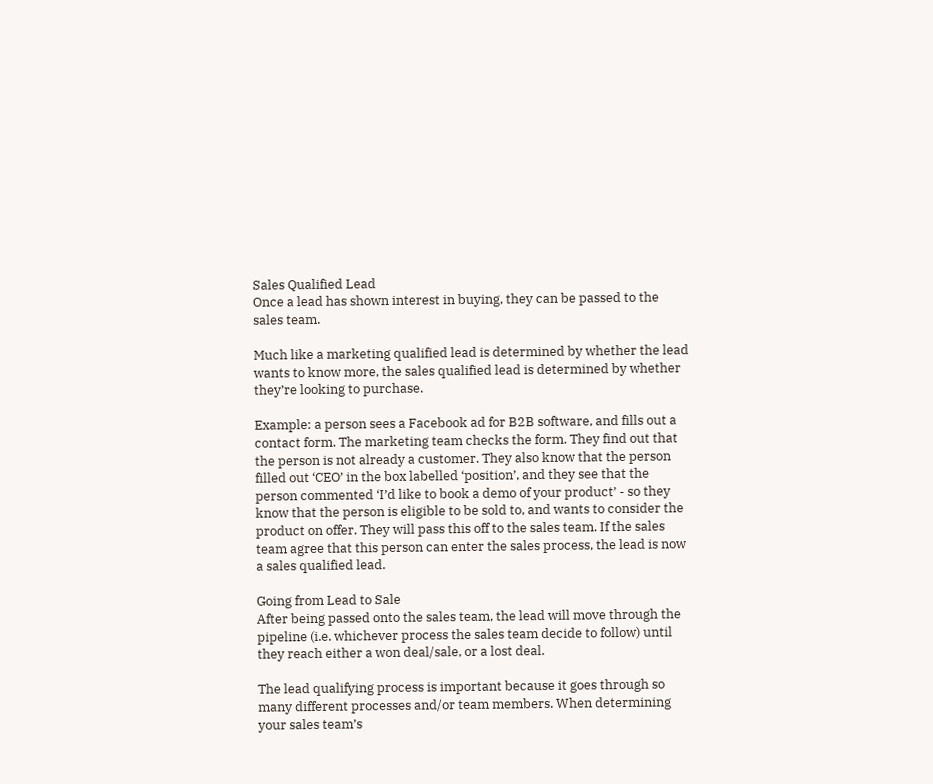Sales Qualified Lead
Once a lead has shown interest in buying, they can be passed to the sales team.

Much like a marketing qualified lead is determined by whether the lead wants to know more, the sales qualified lead is determined by whether they’re looking to purchase.

Example: a person sees a Facebook ad for B2B software, and fills out a contact form. The marketing team checks the form. They find out that the person is not already a customer. They also know that the person filled out ‘CEO’ in the box labelled ‘position’, and they see that the person commented ‘I’d like to book a demo of your product’ - so they know that the person is eligible to be sold to, and wants to consider the product on offer. They will pass this off to the sales team. If the sales team agree that this person can enter the sales process, the lead is now a sales qualified lead.

Going from Lead to Sale
After being passed onto the sales team, the lead will move through the pipeline (i.e. whichever process the sales team decide to follow) until they reach either a won deal/sale, or a lost deal.

The lead qualifying process is important because it goes through so many different processes and/or team members. When determining your sales team’s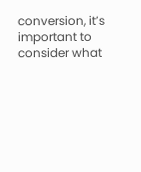conversion, it’s important to consider what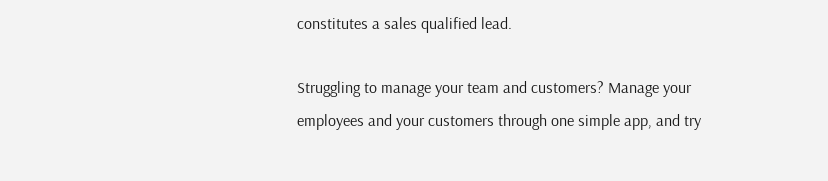constitutes a sales qualified lead.

Struggling to manage your team and customers? Manage your employees and your customers through one simple app, and try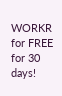WORKR for FREE for 30 days!